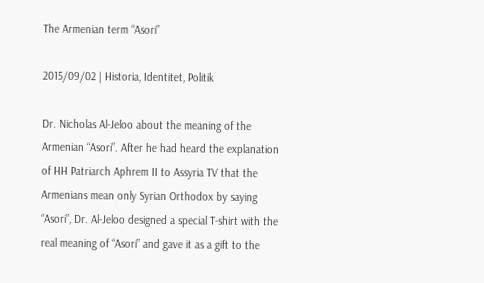The Armenian term “Asori”

2015/09/02 | Historia, Identitet, Politik

Dr. Nicholas Al-Jeloo about the meaning of the Armenian “Asori”. After he had heard the explanation of HH Patriarch Aphrem II to Assyria TV that the Armenians mean only Syrian Orthodox by saying “Asori”, Dr. Al-Jeloo designed a special T-shirt with the real meaning of “Asori” and gave it as a gift to the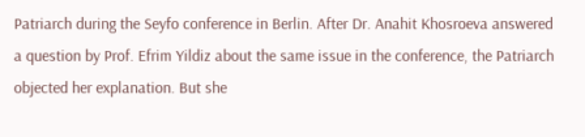Patriarch during the Seyfo conference in Berlin. After Dr. Anahit Khosroeva answered a question by Prof. Efrim Yildiz about the same issue in the conference, the Patriarch objected her explanation. But she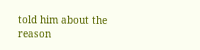told him about the reason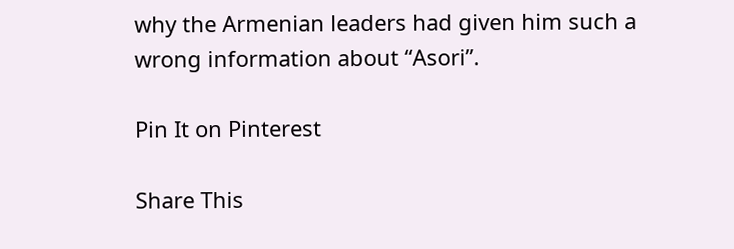why the Armenian leaders had given him such a wrong information about “Asori”.

Pin It on Pinterest

Share This